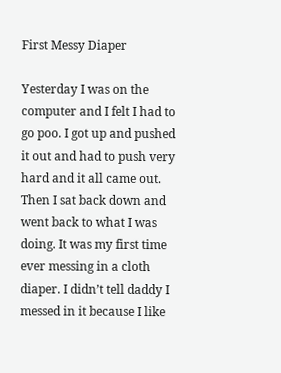First Messy Diaper

Yesterday I was on the computer and I felt I had to go poo. I got up and pushed it out and had to push very hard and it all came out. Then I sat back down and went back to what I was doing. It was my first time ever messing in a cloth diaper. I didn’t tell daddy I messed in it because I like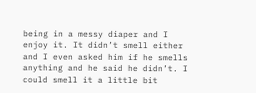being in a messy diaper and I enjoy it. It didn’t smell either and I even asked him if he smells anything and he said he didn’t. I could smell it a little bit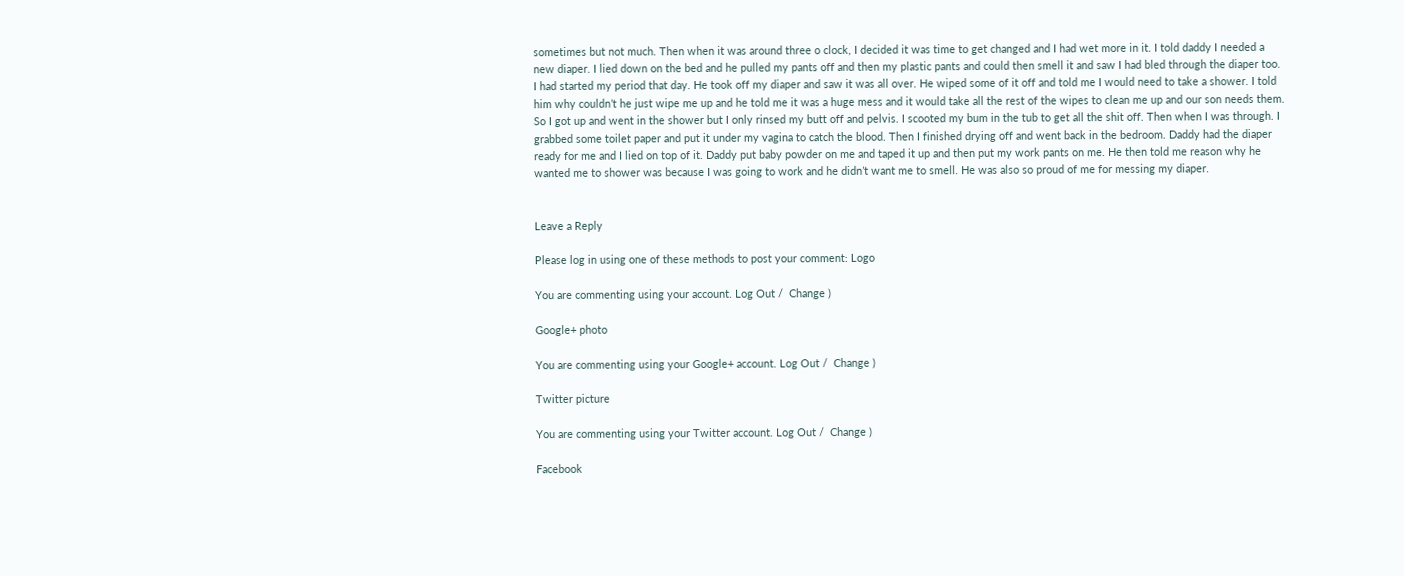sometimes but not much. Then when it was around three o clock, I decided it was time to get changed and I had wet more in it. I told daddy I needed a new diaper. I lied down on the bed and he pulled my pants off and then my plastic pants and could then smell it and saw I had bled through the diaper too. I had started my period that day. He took off my diaper and saw it was all over. He wiped some of it off and told me I would need to take a shower. I told him why couldn’t he just wipe me up and he told me it was a huge mess and it would take all the rest of the wipes to clean me up and our son needs them. So I got up and went in the shower but I only rinsed my butt off and pelvis. I scooted my bum in the tub to get all the shit off. Then when I was through. I grabbed some toilet paper and put it under my vagina to catch the blood. Then I finished drying off and went back in the bedroom. Daddy had the diaper ready for me and I lied on top of it. Daddy put baby powder on me and taped it up and then put my work pants on me. He then told me reason why he wanted me to shower was because I was going to work and he didn’t want me to smell. He was also so proud of me for messing my diaper.


Leave a Reply

Please log in using one of these methods to post your comment: Logo

You are commenting using your account. Log Out /  Change )

Google+ photo

You are commenting using your Google+ account. Log Out /  Change )

Twitter picture

You are commenting using your Twitter account. Log Out /  Change )

Facebook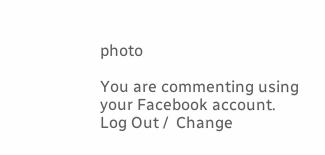photo

You are commenting using your Facebook account. Log Out /  Change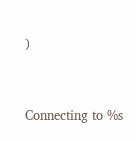)


Connecting to %s